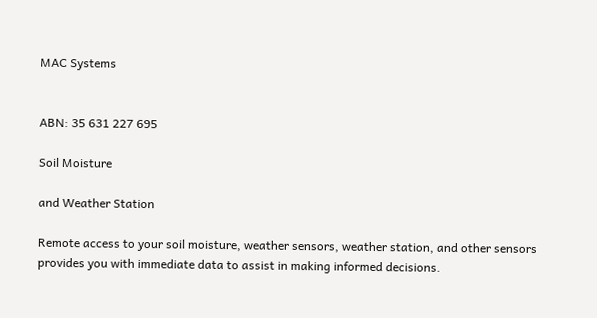MAC Systems


ABN: 35 631 227 695

Soil Moisture

and Weather Station

Remote access to your soil moisture, weather sensors, weather station, and other sensors provides you with immediate data to assist in making informed decisions.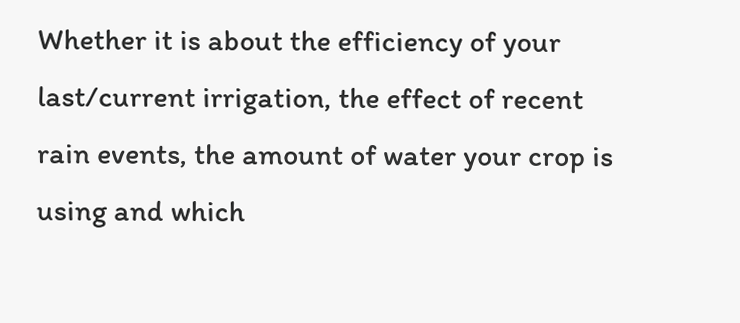Whether it is about the efficiency of your last/current irrigation, the effect of recent rain events, the amount of water your crop is using and which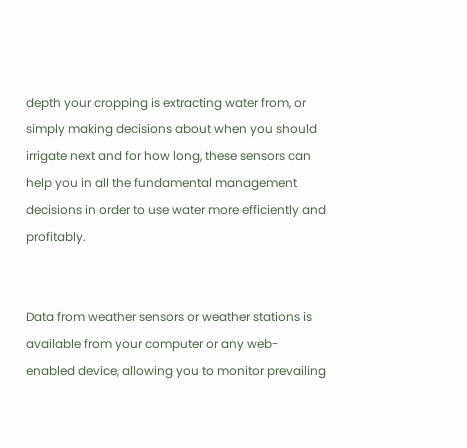depth your cropping is extracting water from, or simply making decisions about when you should irrigate next and for how long, these sensors can help you in all the fundamental management decisions in order to use water more efficiently and profitably.


Data from weather sensors or weather stations is available from your computer or any web-enabled device, allowing you to monitor prevailing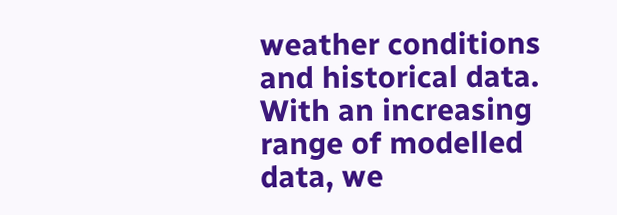weather conditions and historical data. With an increasing range of modelled data, we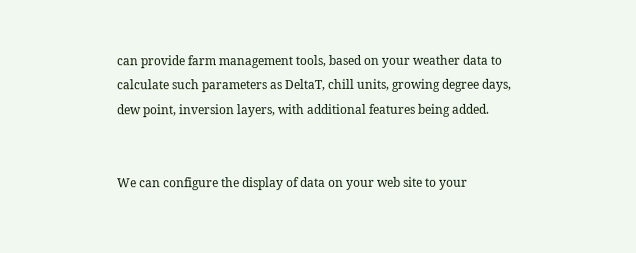can provide farm management tools, based on your weather data to calculate such parameters as DeltaT, chill units, growing degree days, dew point, inversion layers, with additional features being added.


We can configure the display of data on your web site to your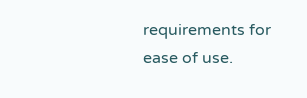requirements for ease of use.